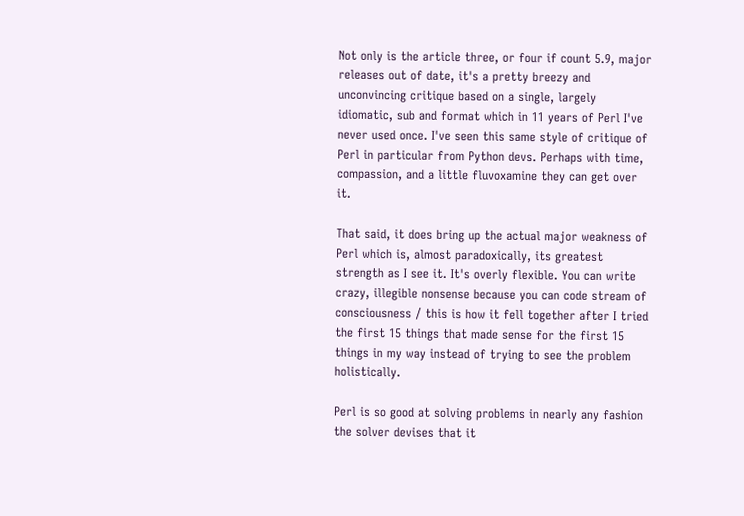Not only is the article three, or four if count 5.9, major releases out of date, it's a pretty breezy and unconvincing critique based on a single, largely idiomatic, sub and format which in 11 years of Perl I've never used once. I've seen this same style of critique of Perl in particular from Python devs. Perhaps with time, compassion, and a little fluvoxamine they can get over it.

That said, it does bring up the actual major weakness of Perl which is, almost paradoxically, its greatest strength as I see it. It's overly flexible. You can write crazy, illegible nonsense because you can code stream of consciousness / this is how it fell together after I tried the first 15 things that made sense for the first 15 things in my way instead of trying to see the problem holistically.

Perl is so good at solving problems in nearly any fashion the solver devises that it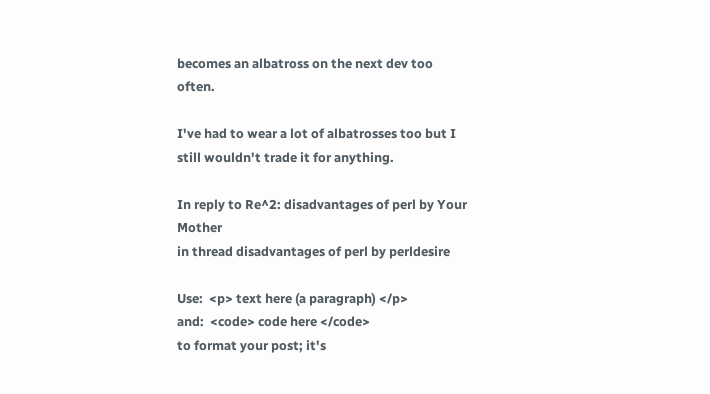becomes an albatross on the next dev too often.

I've had to wear a lot of albatrosses too but I still wouldn't trade it for anything.

In reply to Re^2: disadvantages of perl by Your Mother
in thread disadvantages of perl by perldesire

Use:  <p> text here (a paragraph) </p>
and:  <code> code here </code>
to format your post; it's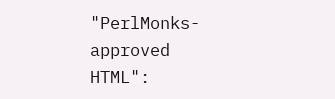"PerlMonks-approved HTML":